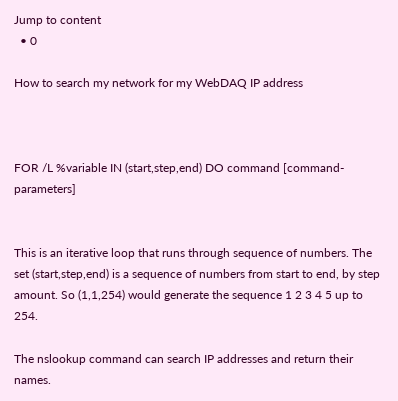Jump to content
  • 0

How to search my network for my WebDAQ IP address



FOR /L %variable IN (start,step,end) DO command [command-parameters]


This is an iterative loop that runs through sequence of numbers. The set (start,step,end) is a sequence of numbers from start to end, by step amount. So (1,1,254) would generate the sequence 1 2 3 4 5 up to 254.

The nslookup command can search IP addresses and return their names.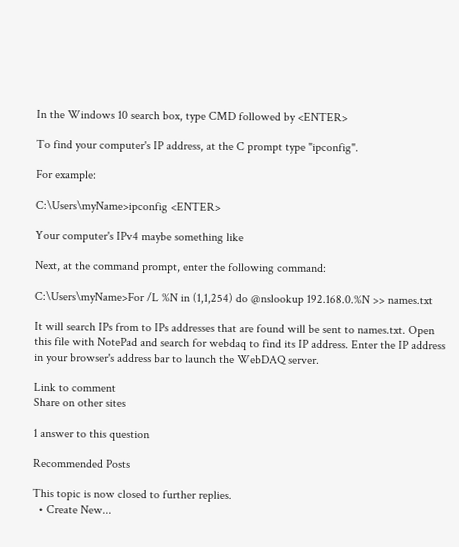In the Windows 10 search box, type CMD followed by <ENTER>

To find your computer's IP address, at the C prompt type "ipconfig".

For example:

C:\Users\myName>ipconfig <ENTER>

Your computer's IPv4 maybe something like

Next, at the command prompt, enter the following command:

C:\Users\myName>For /L %N in (1,1,254) do @nslookup 192.168.0.%N >> names.txt

It will search IPs from to IPs addresses that are found will be sent to names.txt. Open this file with NotePad and search for webdaq to find its IP address. Enter the IP address in your browser's address bar to launch the WebDAQ server.

Link to comment
Share on other sites

1 answer to this question

Recommended Posts

This topic is now closed to further replies.
  • Create New...